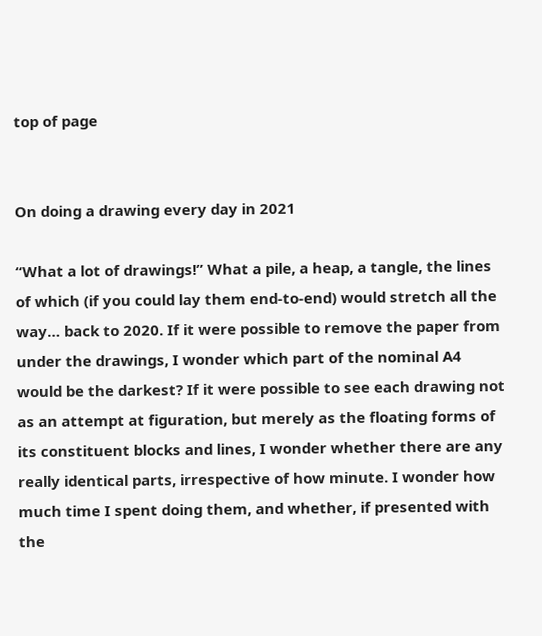top of page


On doing a drawing every day in 2021

“What a lot of drawings!” What a pile, a heap, a tangle, the lines of which (if you could lay them end-to-end) would stretch all the way… back to 2020. If it were possible to remove the paper from under the drawings, I wonder which part of the nominal A4 would be the darkest? If it were possible to see each drawing not as an attempt at figuration, but merely as the floating forms of its constituent blocks and lines, I wonder whether there are any really identical parts, irrespective of how minute. I wonder how much time I spent doing them, and whether, if presented with the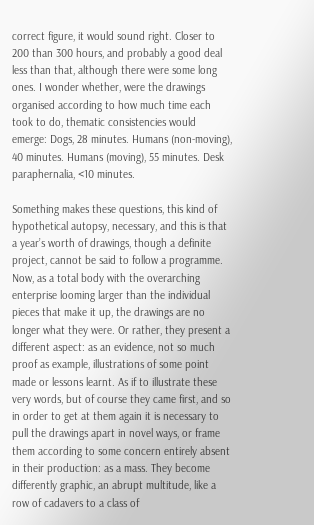correct figure, it would sound right. Closer to 200 than 300 hours, and probably a good deal less than that, although there were some long ones. I wonder whether, were the drawings organised according to how much time each took to do, thematic consistencies would emerge: Dogs, 28 minutes. Humans (non-moving), 40 minutes. Humans (moving), 55 minutes. Desk paraphernalia, <10 minutes.

Something makes these questions, this kind of hypothetical autopsy, necessary, and this is that a year’s worth of drawings, though a definite project, cannot be said to follow a programme. Now, as a total body with the overarching enterprise looming larger than the individual pieces that make it up, the drawings are no longer what they were. Or rather, they present a different aspect: as an evidence, not so much proof as example, illustrations of some point made or lessons learnt. As if to illustrate these very words, but of course they came first, and so in order to get at them again it is necessary to pull the drawings apart in novel ways, or frame them according to some concern entirely absent in their production: as a mass. They become differently graphic, an abrupt multitude, like a row of cadavers to a class of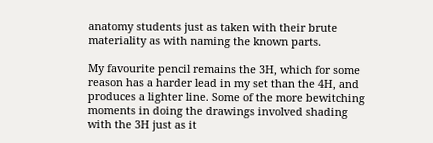anatomy students just as taken with their brute materiality as with naming the known parts.

My favourite pencil remains the 3H, which for some reason has a harder lead in my set than the 4H, and produces a lighter line. Some of the more bewitching moments in doing the drawings involved shading with the 3H just as it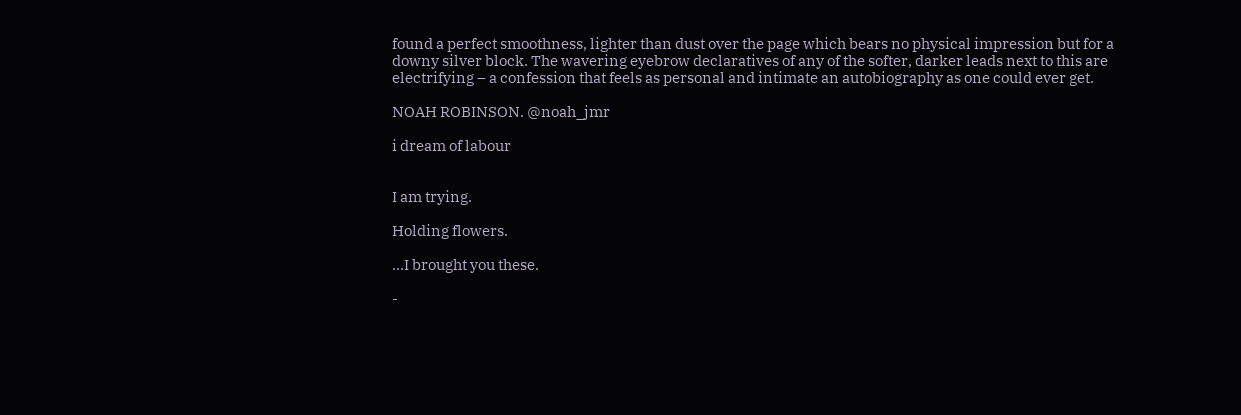found a perfect smoothness, lighter than dust over the page which bears no physical impression but for a downy silver block. The wavering eyebrow declaratives of any of the softer, darker leads next to this are electrifying – a confession that feels as personal and intimate an autobiography as one could ever get.

NOAH ROBINSON. @noah_jmr

i dream of labour


I am trying.

Holding flowers.

…I brought you these.

-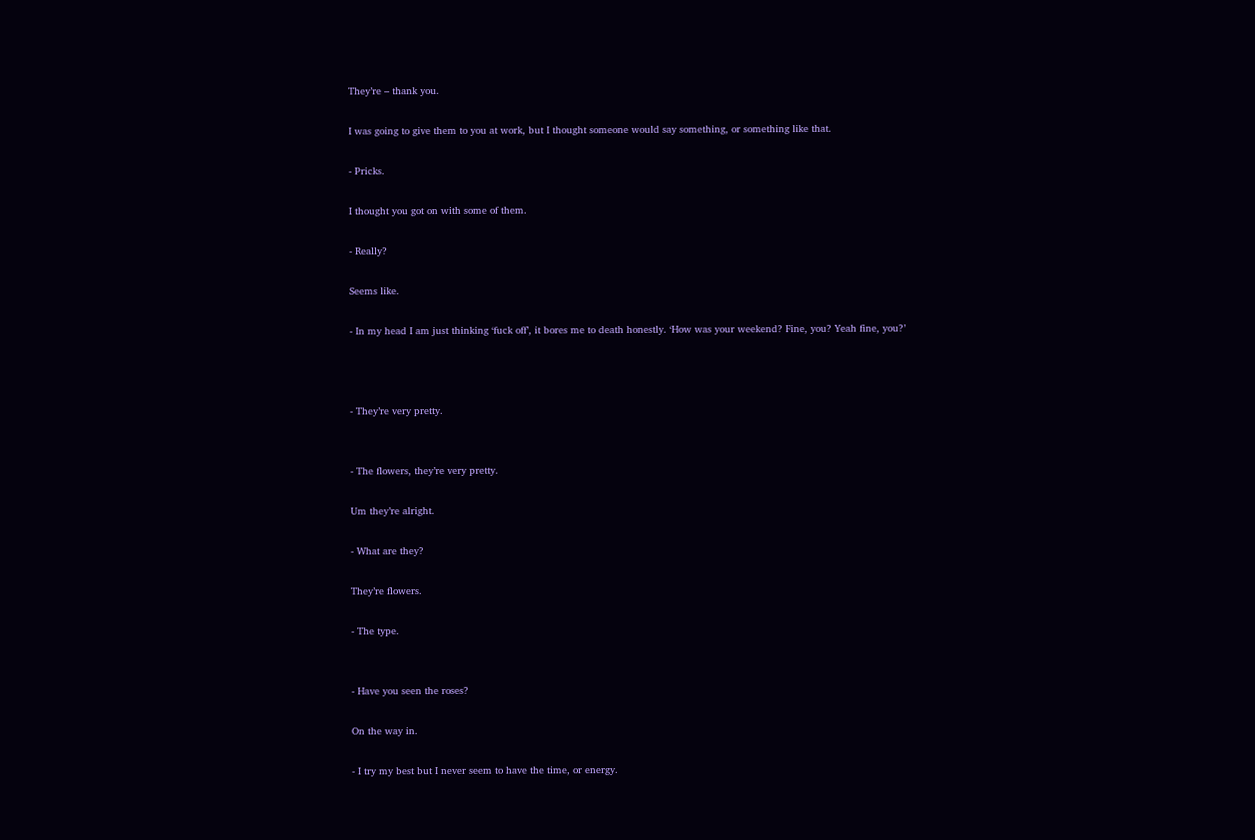They’re – thank you.

I was going to give them to you at work, but I thought someone would say something, or something like that.

- Pricks.

I thought you got on with some of them.

- Really?

Seems like.

- In my head I am just thinking ‘fuck off’, it bores me to death honestly. ‘How was your weekend? Fine, you? Yeah fine, you?’



- They’re very pretty.


- The flowers, they’re very pretty.

Um they’re alright.

- What are they?

They’re flowers.

- The type.


- Have you seen the roses?

On the way in.

- I try my best but I never seem to have the time, or energy.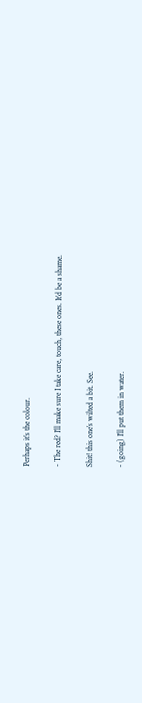Perhaps it’s the colour.

- The red? I’ll make sure I take care, touch, these ones. It’d be a shame.

Shit! this one’s wilted a bit. See.

- (going) I’ll put them in water.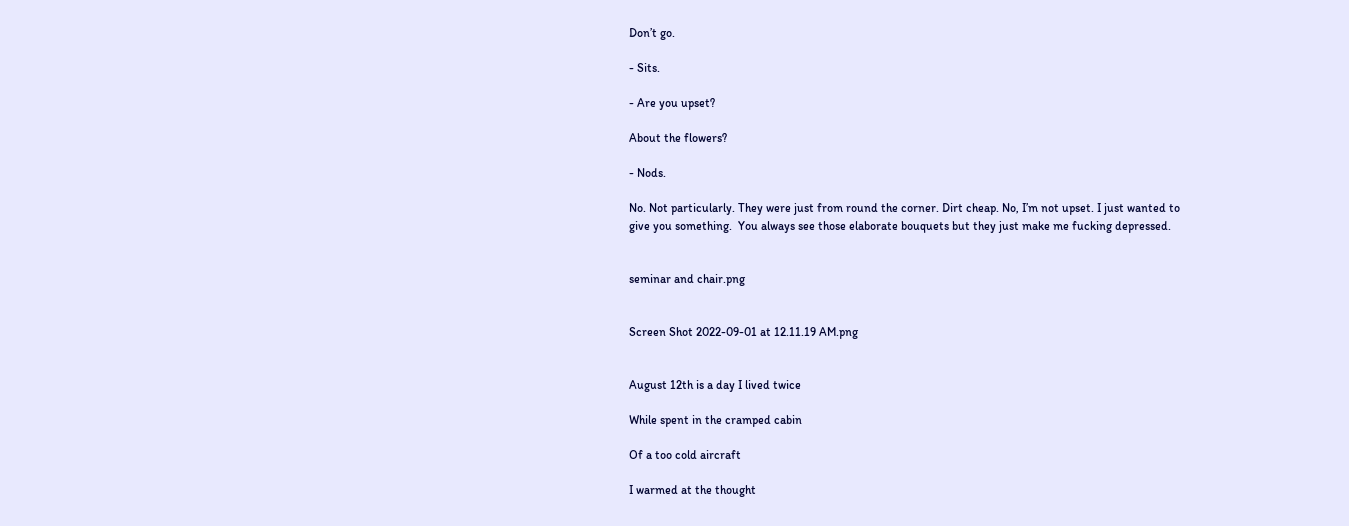Don’t go.

- Sits.

- Are you upset?

About the flowers?

- Nods.

No. Not particularly. They were just from round the corner. Dirt cheap. No, I’m not upset. I just wanted to give you something.  You always see those elaborate bouquets but they just make me fucking depressed.


seminar and chair.png


Screen Shot 2022-09-01 at 12.11.19 AM.png


August 12th is a day I lived twice

While spent in the cramped cabin

Of a too cold aircraft

I warmed at the thought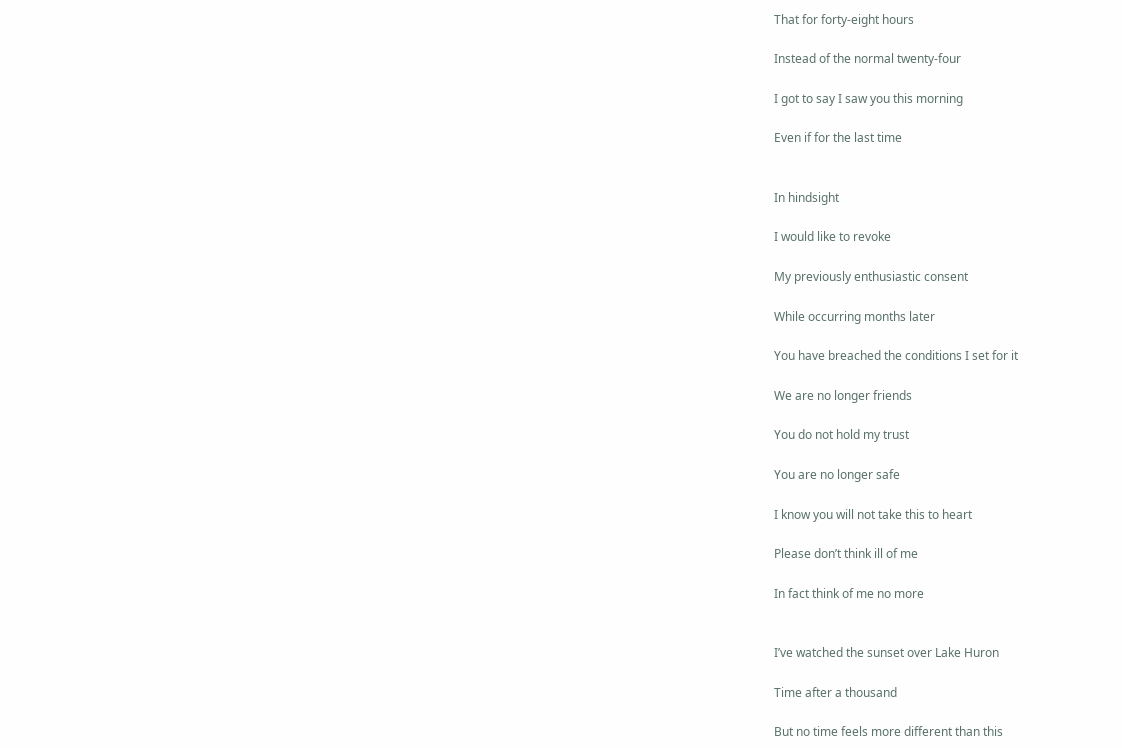That for forty-eight hours

Instead of the normal twenty-four

I got to say I saw you this morning

Even if for the last time


In hindsight

I would like to revoke

My previously enthusiastic consent

While occurring months later

You have breached the conditions I set for it

We are no longer friends

You do not hold my trust

You are no longer safe

I know you will not take this to heart

Please don’t think ill of me

In fact think of me no more


I’ve watched the sunset over Lake Huron

Time after a thousand

But no time feels more different than this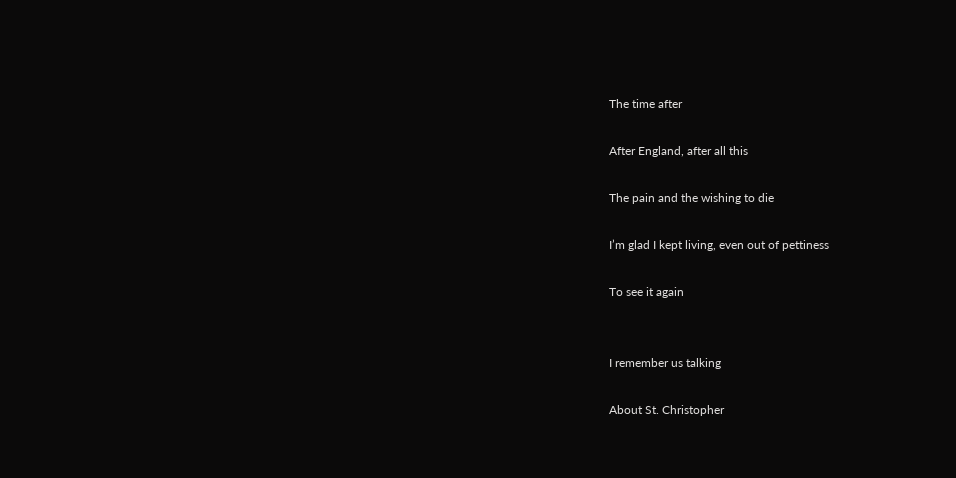The time after

After England, after all this

The pain and the wishing to die

I’m glad I kept living, even out of pettiness

To see it again


I remember us talking

About St. Christopher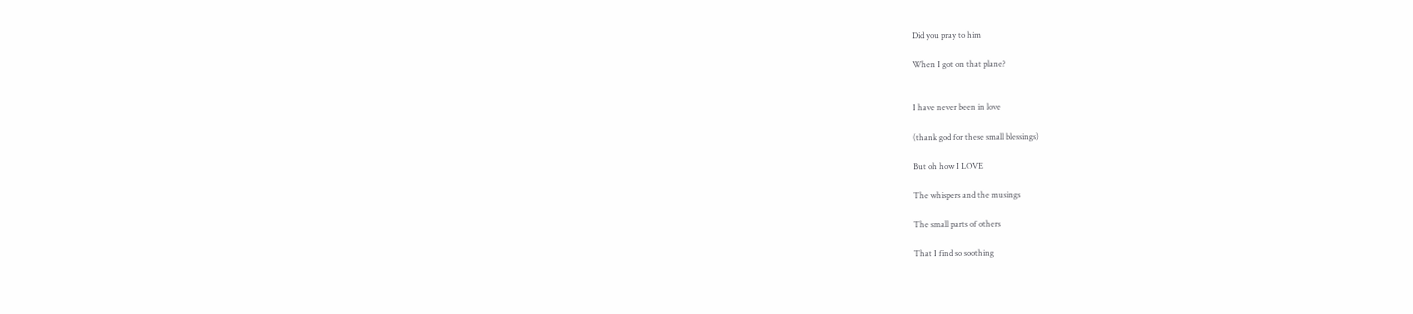Did you pray to him

When I got on that plane?


I have never been in love

(thank god for these small blessings)

But oh how I LOVE

The whispers and the musings

The small parts of others

That I find so soothing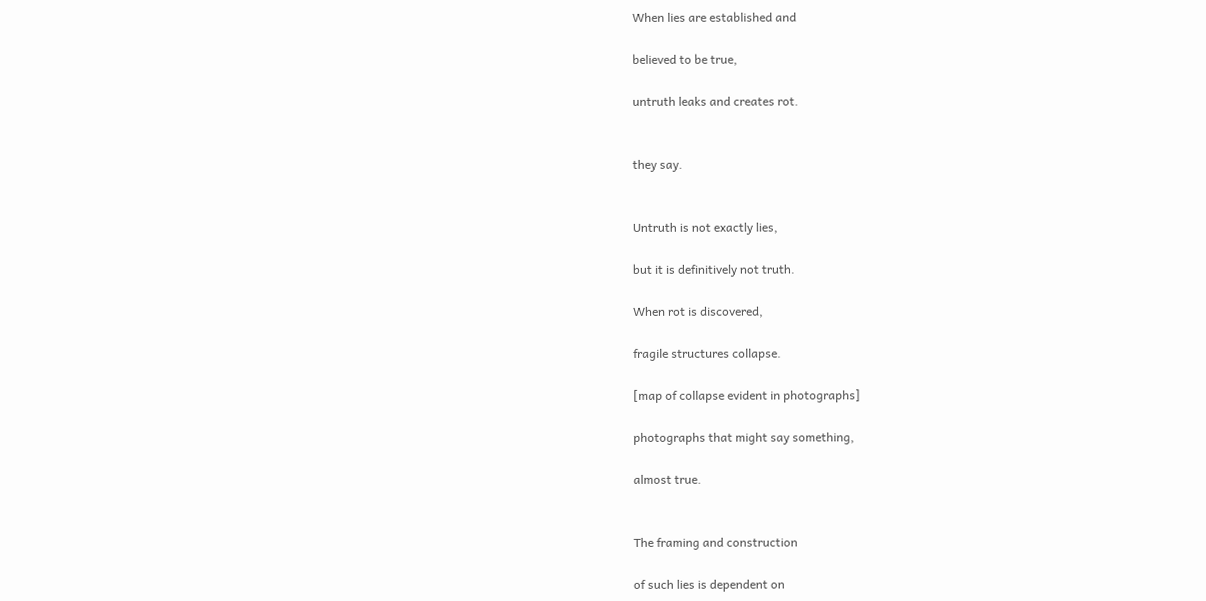When lies are established and

believed to be true,

untruth leaks and creates rot.


they say.


Untruth is not exactly lies,

but it is definitively not truth.

When rot is discovered,

fragile structures collapse.

[map of collapse evident in photographs]

photographs that might say something,

almost true.


The framing and construction

of such lies is dependent on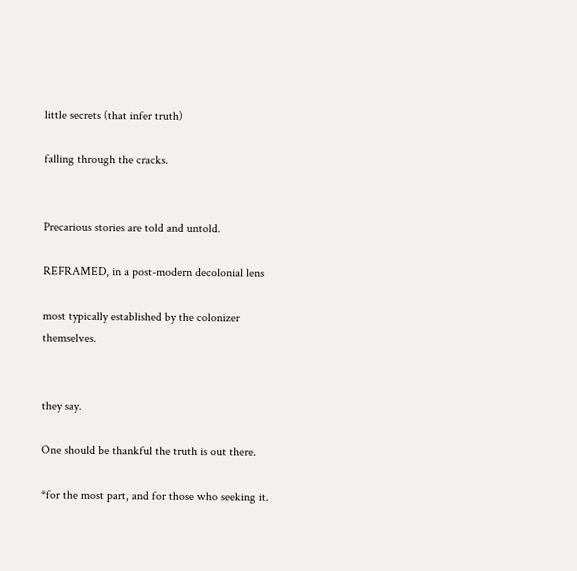little secrets (that infer truth)

falling through the cracks.


Precarious stories are told and untold.

REFRAMED, in a post-modern decolonial lens

most typically established by the colonizer themselves.


they say.

One should be thankful the truth is out there.

*for the most part, and for those who seeking it.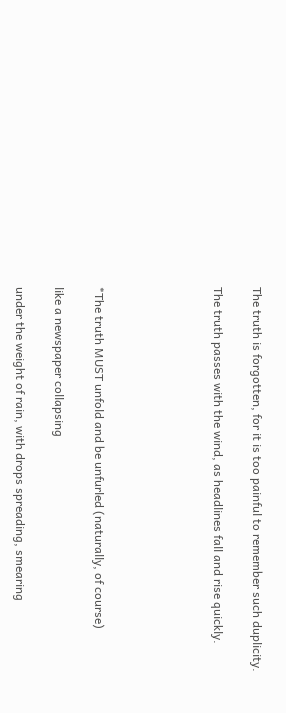The truth is forgotten, for it is too painful to remember such duplicity.

The truth passes with the wind, as headlines fall and rise quickly.





*The truth MUST unfold and be unfurled (naturally, of course)

like a newspaper collapsing

under the weight of rain, with drops spreading, smearing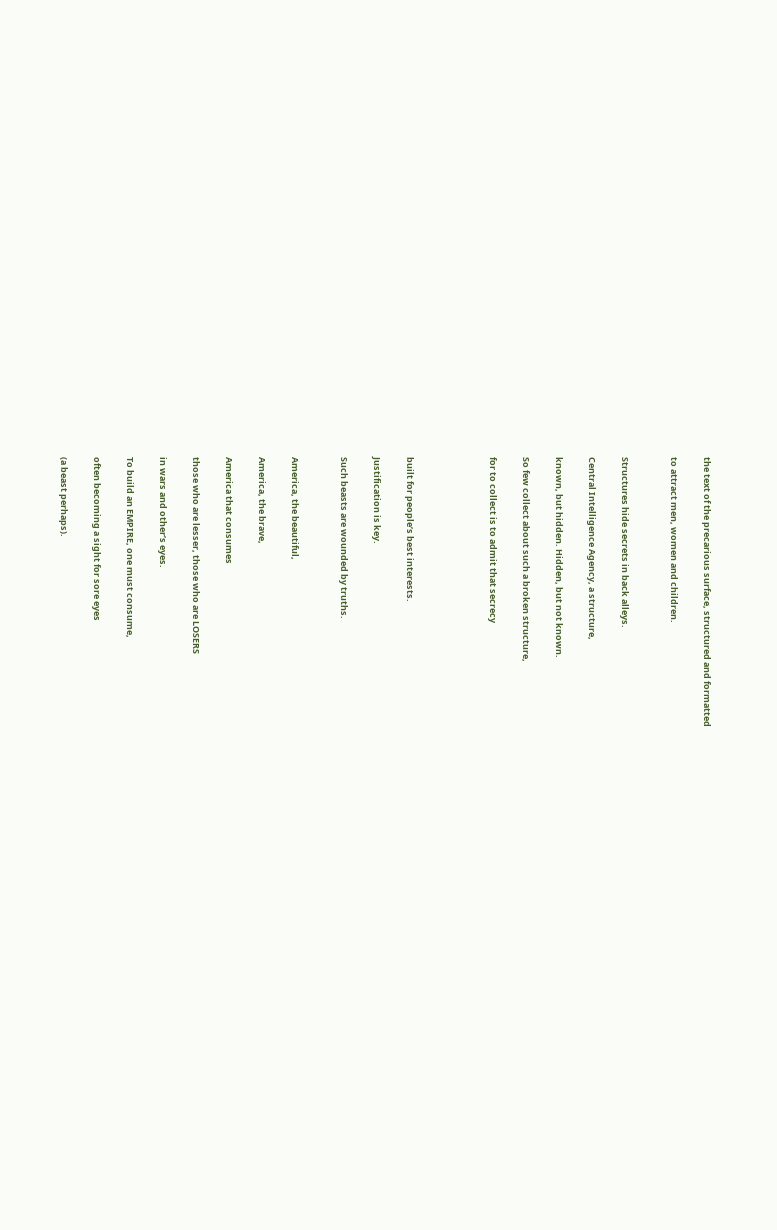the text of the precarious surface, structured and formatted

to attract men, women and children.


Structures hide secrets in back alleys.

Central Intelligence Agency, a structure,

known, but hidden. Hidden, but not known.

So few collect about such a broken structure,

for to collect is to admit that secrecy




built for people’s best interests.

Justification is key.

Such beasts are wounded by truths.


America, the beautiful,

America, the brave,

America that consumes

those who are lesser, those who are LOSERS

in wars and other’s eyes.

To build an EMPIRE, one must consume,

often becoming a sight for sore eyes

(a beast perhaps).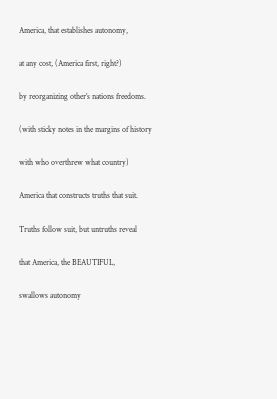America, that establishes autonomy,

at any cost, (America first, right?)

by reorganizing other’s nations freedoms.

(with sticky notes in the margins of history

with who overthrew what country)

America that constructs truths that suit.

Truths follow suit, but untruths reveal

that America, the BEAUTIFUL,

swallows autonomy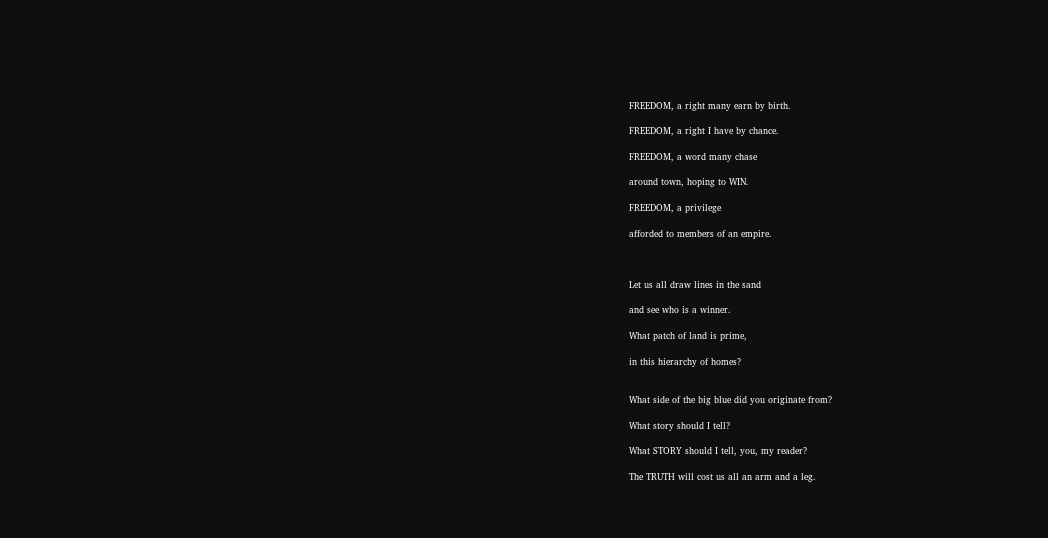FREEDOM, a right many earn by birth.

FREEDOM, a right I have by chance.

FREEDOM, a word many chase

around town, hoping to WIN.

FREEDOM, a privilege

afforded to members of an empire.



Let us all draw lines in the sand

and see who is a winner.

What patch of land is prime,

in this hierarchy of homes?


What side of the big blue did you originate from?

What story should I tell?

What STORY should I tell, you, my reader?

The TRUTH will cost us all an arm and a leg.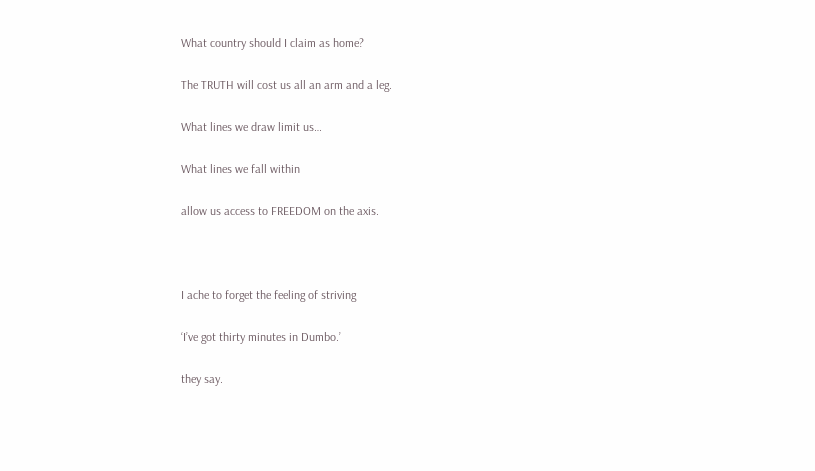What country should I claim as home?

The TRUTH will cost us all an arm and a leg.

What lines we draw limit us…

What lines we fall within

allow us access to FREEDOM on the axis.



I ache to forget the feeling of striving

‘I’ve got thirty minutes in Dumbo.’

they say.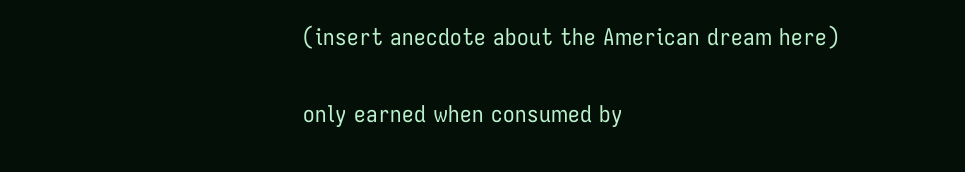(insert anecdote about the American dream here)

only earned when consumed by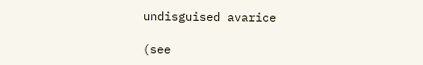undisguised avarice

(see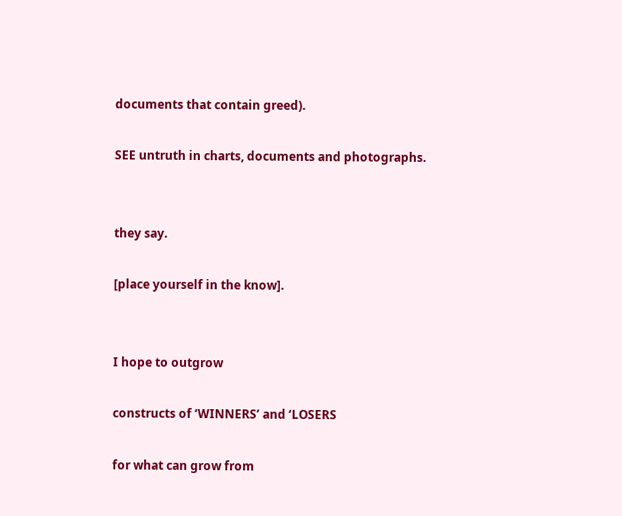documents that contain greed).

SEE untruth in charts, documents and photographs.


they say.

[place yourself in the know].


I hope to outgrow

constructs of ‘WINNERS’ and ‘LOSERS

for what can grow from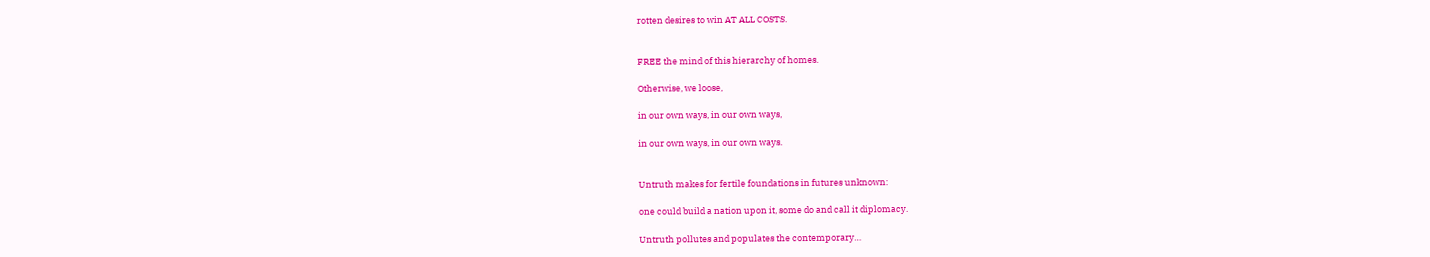rotten desires to win AT ALL COSTS.


FREE the mind of this hierarchy of homes.

Otherwise, we loose,

in our own ways, in our own ways,

in our own ways, in our own ways.


Untruth makes for fertile foundations in futures unknown:

one could build a nation upon it, some do and call it diplomacy.

Untruth pollutes and populates the contemporary…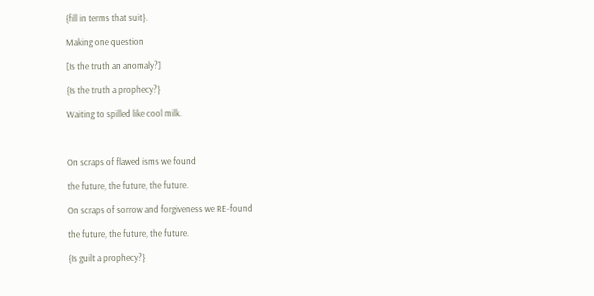{fill in terms that suit}.

Making one question

[Is the truth an anomaly?]

{Is the truth a prophecy?}

Waiting to spilled like cool milk.



On scraps of flawed isms we found

the future, the future, the future.

On scraps of sorrow and forgiveness we RE-found

the future, the future, the future.

{Is guilt a prophecy?}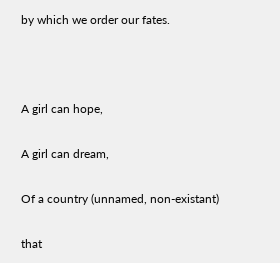by which we order our fates.



A girl can hope,

A girl can dream,

Of a country (unnamed, non-existant)

that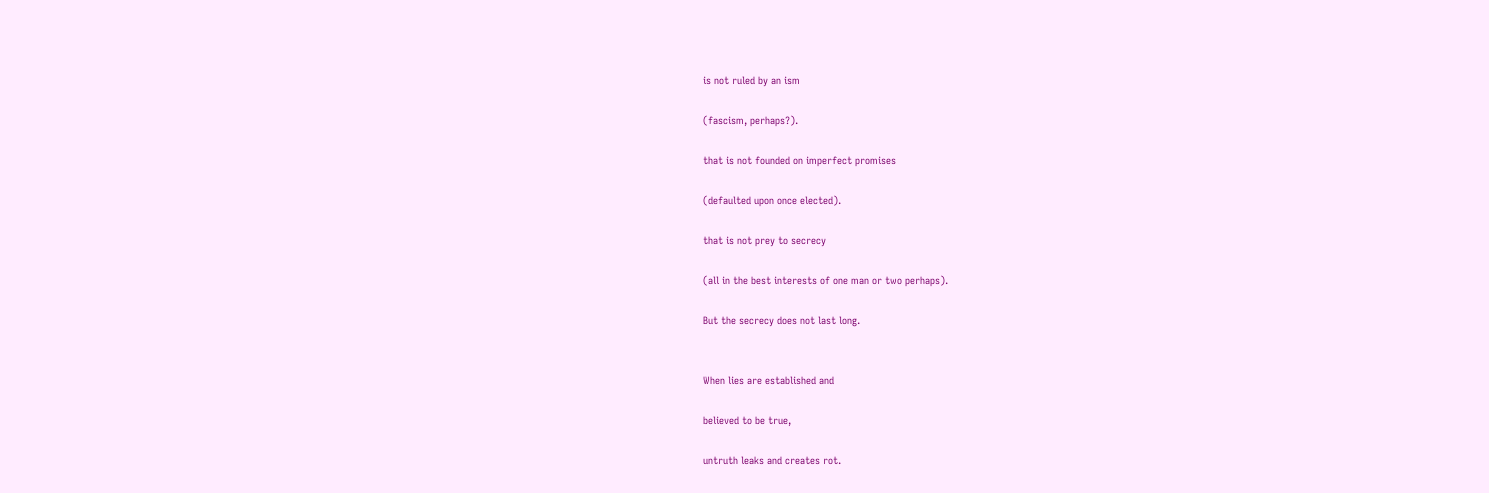is not ruled by an ism

(fascism, perhaps?).

that is not founded on imperfect promises

(defaulted upon once elected).

that is not prey to secrecy

(all in the best interests of one man or two perhaps).

But the secrecy does not last long.


When lies are established and

believed to be true,

untruth leaks and creates rot.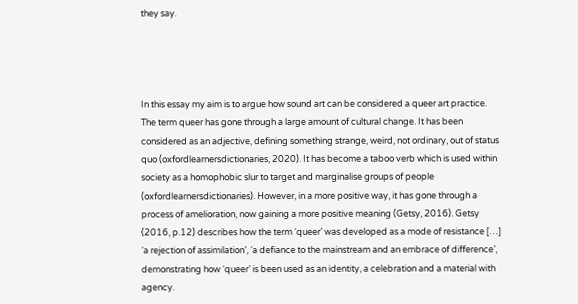they say.




In this essay my aim is to argue how sound art can be considered a queer art practice. The term queer has gone through a large amount of cultural change. It has been considered as an adjective, defining something strange, weird, not ordinary, out of status quo (oxfordlearnersdictionaries, 2020). It has become a taboo verb which is used within society as a homophobic slur to target and marginalise groups of people (oxfordlearnersdictionaries). However, in a more positive way, it has gone through a process of amelioration, now gaining a more positive meaning (Getsy, 2016). Getsy (2016, p.12) describes how the term ‘queer’ was developed as a mode of resistance […] ‘a rejection of assimilation’, ‘a defiance to the mainstream and an embrace of difference’, demonstrating how ‘queer’ is been used as an identity, a celebration and a material with agency.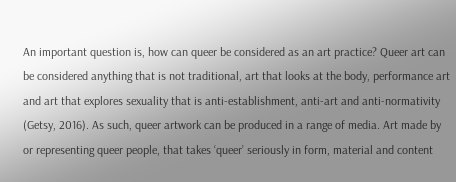An important question is, how can queer be considered as an art practice? Queer art can be considered anything that is not traditional, art that looks at the body, performance art and art that explores sexuality that is anti-establishment, anti-art and anti-normativity (Getsy, 2016). As such, queer artwork can be produced in a range of media. Art made by or representing queer people, that takes ‘queer’ seriously in form, material and content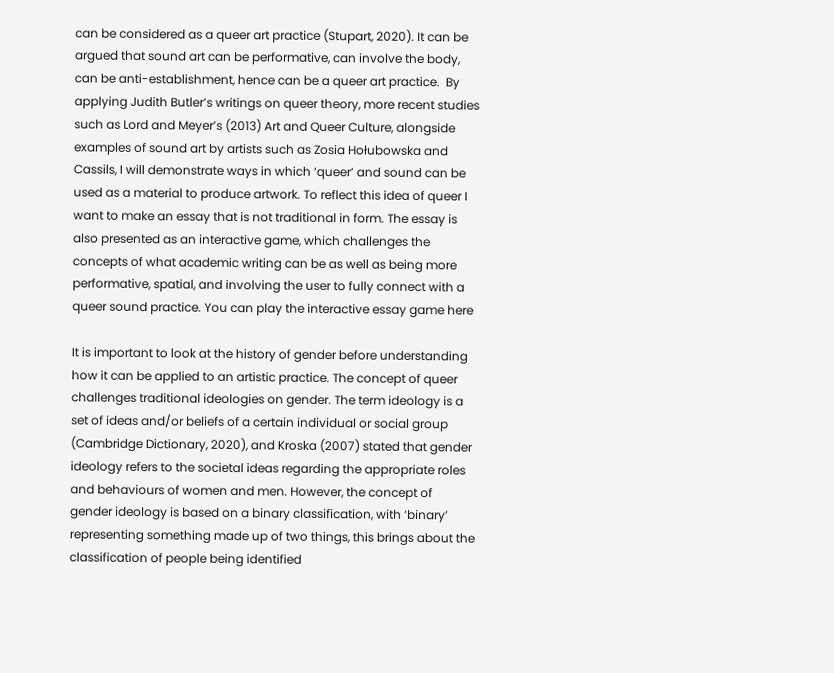can be considered as a queer art practice (Stupart, 2020). It can be argued that sound art can be performative, can involve the body, can be anti-establishment, hence can be a queer art practice.  By applying Judith Butler’s writings on queer theory, more recent studies such as Lord and Meyer’s (2013) Art and Queer Culture, alongside examples of sound art by artists such as Zosia Hołubowska and Cassils, I will demonstrate ways in which ‘queer’ and sound can be used as a material to produce artwork. To reflect this idea of queer I want to make an essay that is not traditional in form. The essay is also presented as an interactive game, which challenges the concepts of what academic writing can be as well as being more performative, spatial, and involving the user to fully connect with a queer sound practice. You can play the interactive essay game here

It is important to look at the history of gender before understanding how it can be applied to an artistic practice. The concept of queer challenges traditional ideologies on gender. The term ideology is a set of ideas and/or beliefs of a certain individual or social group (Cambridge Dictionary, 2020), and Kroska (2007) stated that gender ideology refers to the societal ideas regarding the appropriate roles and behaviours of women and men. However, the concept of gender ideology is based on a binary classification, with ‘binary’ representing something made up of two things, this brings about the classification of people being identified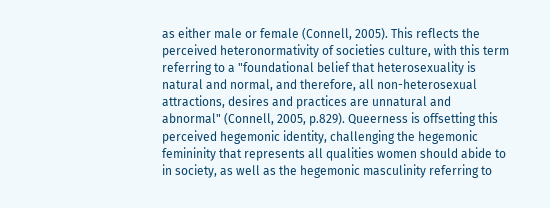as either male or female (Connell, 2005). This reflects the perceived heteronormativity of societies culture, with this term referring to a "foundational belief that heterosexuality is natural and normal, and therefore, all non-heterosexual attractions, desires and practices are unnatural and abnormal" (Connell, 2005, p.829). Queerness is offsetting this perceived hegemonic identity, challenging the hegemonic femininity that represents all qualities women should abide to in society, as well as the hegemonic masculinity referring to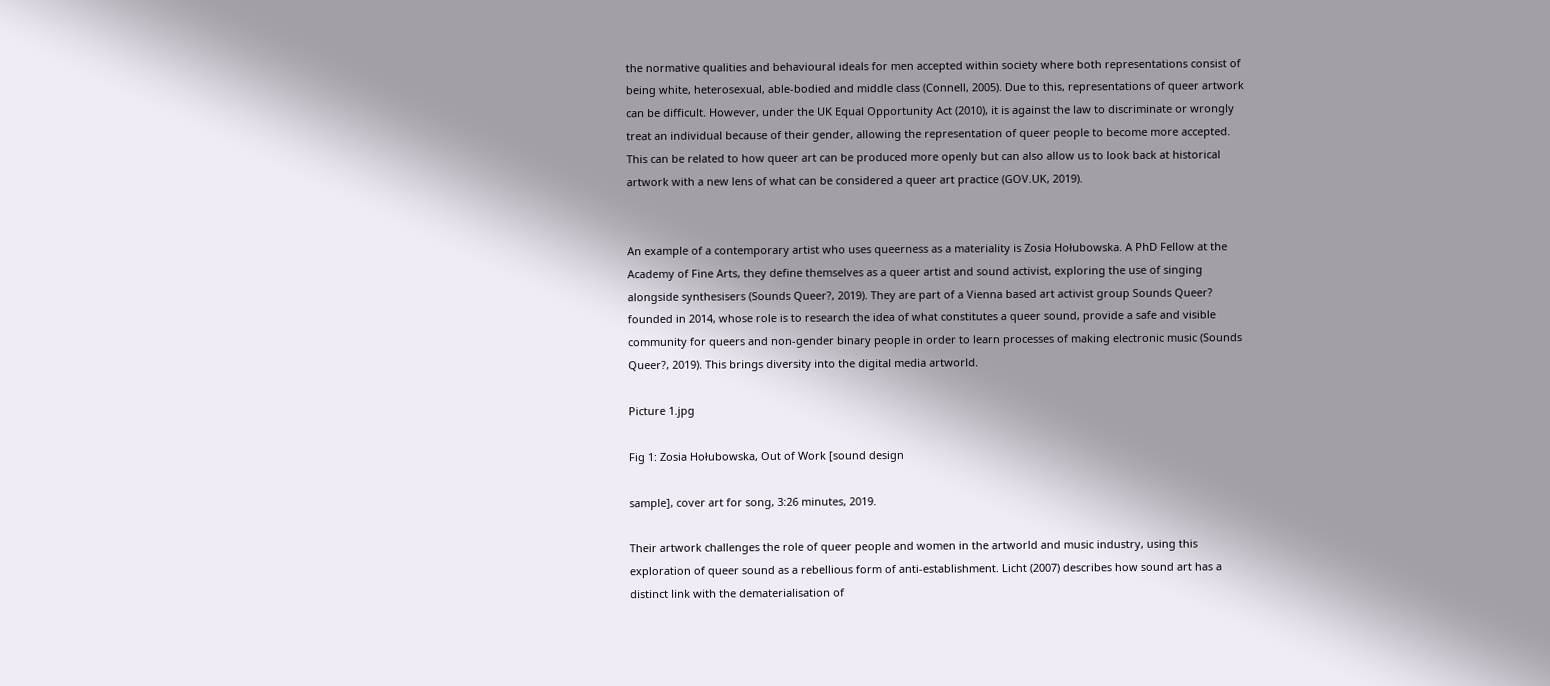the normative qualities and behavioural ideals for men accepted within society where both representations consist of being white, heterosexual, able-bodied and middle class (Connell, 2005). Due to this, representations of queer artwork can be difficult. However, under the UK Equal Opportunity Act (2010), it is against the law to discriminate or wrongly treat an individual because of their gender, allowing the representation of queer people to become more accepted. This can be related to how queer art can be produced more openly but can also allow us to look back at historical artwork with a new lens of what can be considered a queer art practice (GOV.UK, 2019).


An example of a contemporary artist who uses queerness as a materiality is Zosia Hołubowska. A PhD Fellow at the Academy of Fine Arts, they define themselves as a queer artist and sound activist, exploring the use of singing alongside synthesisers (Sounds Queer?, 2019). They are part of a Vienna based art activist group Sounds Queer? founded in 2014, whose role is to research the idea of what constitutes a queer sound, provide a safe and visible community for queers and non-gender binary people in order to learn processes of making electronic music (Sounds Queer?, 2019). This brings diversity into the digital media artworld.

Picture 1.jpg

Fig 1: Zosia Hołubowska, Out of Work [sound design

sample], cover art for song, 3:26 minutes, 2019.

Their artwork challenges the role of queer people and women in the artworld and music industry, using this exploration of queer sound as a rebellious form of anti-establishment. Licht (2007) describes how sound art has a distinct link with the dematerialisation of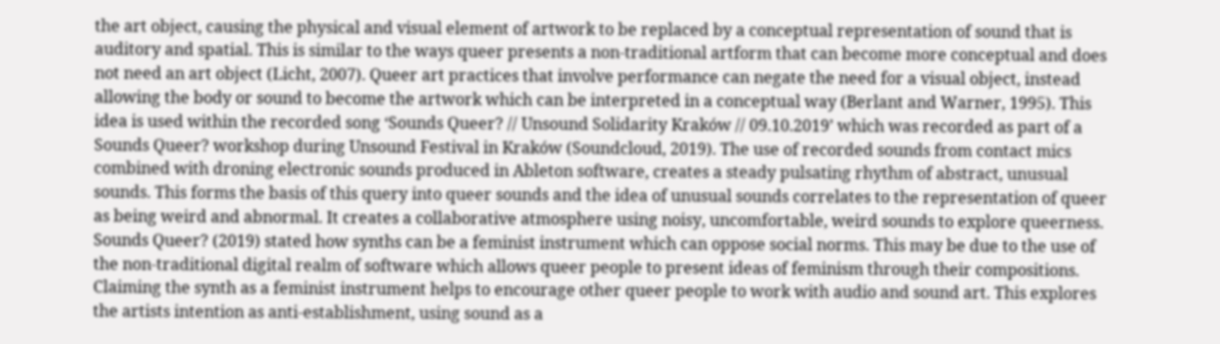the art object, causing the physical and visual element of artwork to be replaced by a conceptual representation of sound that is auditory and spatial. This is similar to the ways queer presents a non-traditional artform that can become more conceptual and does not need an art object (Licht, 2007). Queer art practices that involve performance can negate the need for a visual object, instead allowing the body or sound to become the artwork which can be interpreted in a conceptual way (Berlant and Warner, 1995). This idea is used within the recorded song ‘Sounds Queer? // Unsound Solidarity Kraków // 09.10.2019’ which was recorded as part of a Sounds Queer? workshop during Unsound Festival in Kraków (Soundcloud, 2019). The use of recorded sounds from contact mics combined with droning electronic sounds produced in Ableton software, creates a steady pulsating rhythm of abstract, unusual sounds. This forms the basis of this query into queer sounds and the idea of unusual sounds correlates to the representation of queer as being weird and abnormal. It creates a collaborative atmosphere using noisy, uncomfortable, weird sounds to explore queerness. Sounds Queer? (2019) stated how synths can be a feminist instrument which can oppose social norms. This may be due to the use of the non-traditional digital realm of software which allows queer people to present ideas of feminism through their compositions. Claiming the synth as a feminist instrument helps to encourage other queer people to work with audio and sound art. This explores the artists intention as anti-establishment, using sound as a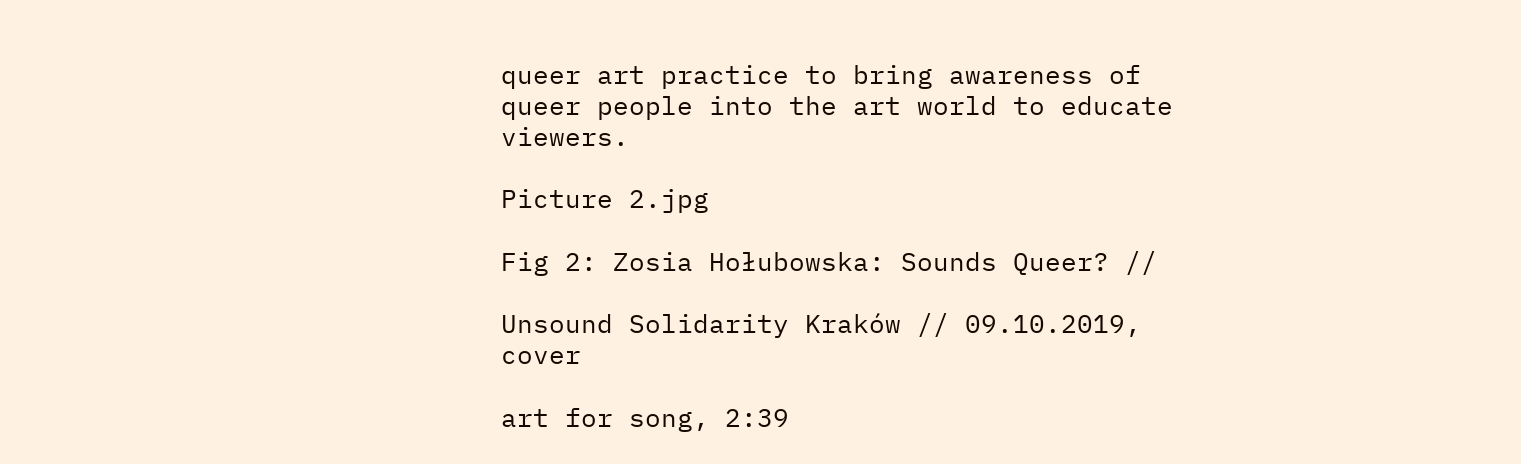queer art practice to bring awareness of queer people into the art world to educate viewers.

Picture 2.jpg

Fig 2: Zosia Hołubowska: Sounds Queer? //

Unsound Solidarity Kraków // 09.10.2019, cover

art for song, 2:39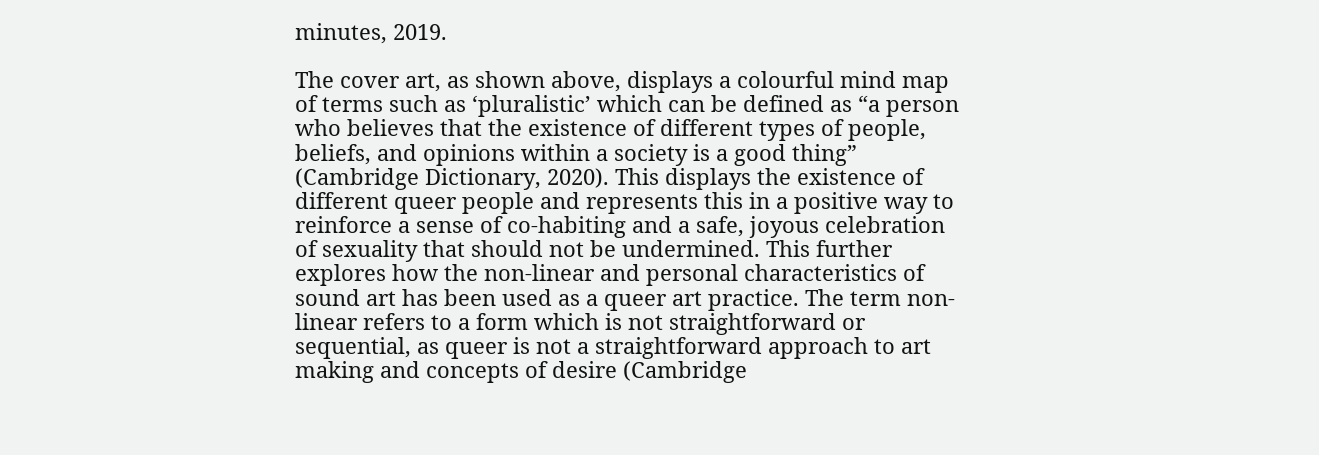minutes, 2019.

The cover art, as shown above, displays a colourful mind map of terms such as ‘pluralistic’ which can be defined as “a person who believes that the existence of different types of people, beliefs, and opinions within a society is a good thing” (Cambridge Dictionary, 2020). This displays the existence of different queer people and represents this in a positive way to reinforce a sense of co-habiting and a safe, joyous celebration of sexuality that should not be undermined. This further explores how the non-linear and personal characteristics of sound art has been used as a queer art practice. The term non-linear refers to a form which is not straightforward or sequential, as queer is not a straightforward approach to art making and concepts of desire (Cambridge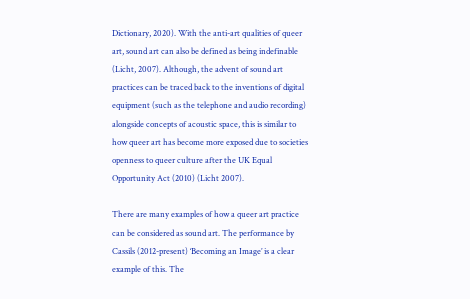Dictionary, 2020). With the anti-art qualities of queer art, sound art can also be defined as being indefinable (Licht, 2007). Although, the advent of sound art practices can be traced back to the inventions of digital equipment (such as the telephone and audio recording) alongside concepts of acoustic space, this is similar to how queer art has become more exposed due to societies openness to queer culture after the UK Equal Opportunity Act (2010) (Licht 2007).

There are many examples of how a queer art practice can be considered as sound art. The performance by Cassils (2012-present) ‘Becoming an Image’ is a clear example of this. The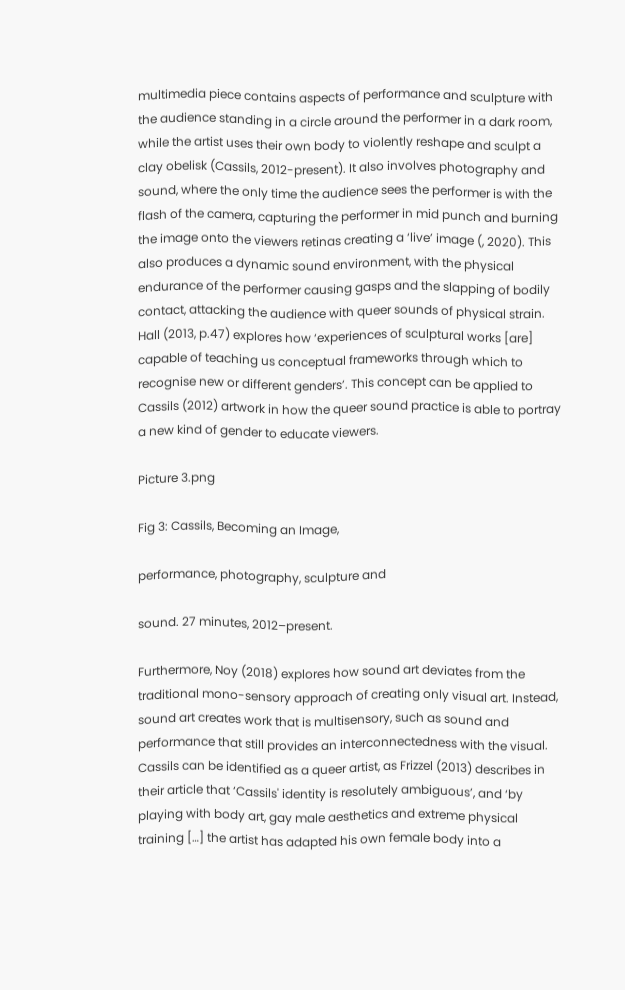multimedia piece contains aspects of performance and sculpture with the audience standing in a circle around the performer in a dark room, while the artist uses their own body to violently reshape and sculpt a clay obelisk (Cassils, 2012-present). It also involves photography and sound, where the only time the audience sees the performer is with the flash of the camera, capturing the performer in mid punch and burning the image onto the viewers retinas creating a ‘live’ image (, 2020). This also produces a dynamic sound environment, with the physical endurance of the performer causing gasps and the slapping of bodily contact, attacking the audience with queer sounds of physical strain. Hall (2013, p.47) explores how ‘experiences of sculptural works [are] capable of teaching us conceptual frameworks through which to recognise new or different genders’. This concept can be applied to Cassils (2012) artwork in how the queer sound practice is able to portray a new kind of gender to educate viewers.

Picture 3.png

Fig 3: Cassils, Becoming an Image,

performance, photography, sculpture and

sound. 27 minutes, 2012–present.

Furthermore, Noy (2018) explores how sound art deviates from the traditional mono-sensory approach of creating only visual art. Instead, sound art creates work that is multisensory, such as sound and performance that still provides an interconnectedness with the visual. Cassils can be identified as a queer artist, as Frizzel (2013) describes in their article that ‘Cassils' identity is resolutely ambiguous’, and ‘by playing with body art, gay male aesthetics and extreme physical training […] the artist has adapted his own female body into a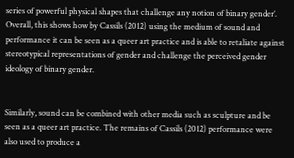series of powerful physical shapes that challenge any notion of binary gender’. Overall, this shows how by Cassils (2012) using the medium of sound and performance it can be seen as a queer art practice and is able to retaliate against stereotypical representations of gender and challenge the perceived gender ideology of binary gender.


Similarly, sound can be combined with other media such as sculpture and be seen as a queer art practice. The remains of Cassils (2012) performance were also used to produce a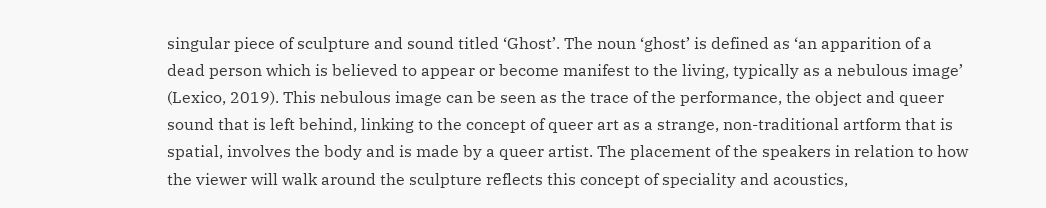singular piece of sculpture and sound titled ‘Ghost’. The noun ‘ghost’ is defined as ‘an apparition of a dead person which is believed to appear or become manifest to the living, typically as a nebulous image’ (Lexico, 2019). This nebulous image can be seen as the trace of the performance, the object and queer sound that is left behind, linking to the concept of queer art as a strange, non-traditional artform that is spatial, involves the body and is made by a queer artist. The placement of the speakers in relation to how the viewer will walk around the sculpture reflects this concept of speciality and acoustics,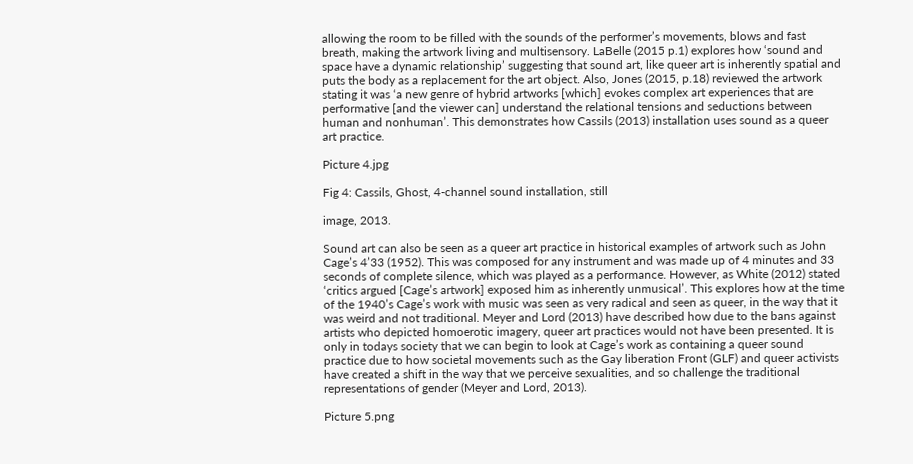allowing the room to be filled with the sounds of the performer’s movements, blows and fast breath, making the artwork living and multisensory. LaBelle (2015 p.1) explores how ‘sound and space have a dynamic relationship’ suggesting that sound art, like queer art is inherently spatial and puts the body as a replacement for the art object. Also, Jones (2015, p.18) reviewed the artwork stating it was ‘a new genre of hybrid artworks [which] evokes complex art experiences that are performative [and the viewer can] understand the relational tensions and seductions between human and nonhuman’. This demonstrates how Cassils (2013) installation uses sound as a queer art practice.

Picture 4.jpg

Fig 4: Cassils, Ghost, 4-channel sound installation, still

image, 2013.

Sound art can also be seen as a queer art practice in historical examples of artwork such as John Cage’s 4’33 (1952). This was composed for any instrument and was made up of 4 minutes and 33 seconds of complete silence, which was played as a performance. However, as White (2012) stated ‘critics argued [Cage’s artwork] exposed him as inherently unmusical’. This explores how at the time of the 1940’s Cage’s work with music was seen as very radical and seen as queer, in the way that it was weird and not traditional. Meyer and Lord (2013) have described how due to the bans against artists who depicted homoerotic imagery, queer art practices would not have been presented. It is only in todays society that we can begin to look at Cage’s work as containing a queer sound practice due to how societal movements such as the Gay liberation Front (GLF) and queer activists have created a shift in the way that we perceive sexualities, and so challenge the traditional representations of gender (Meyer and Lord, 2013).

Picture 5.png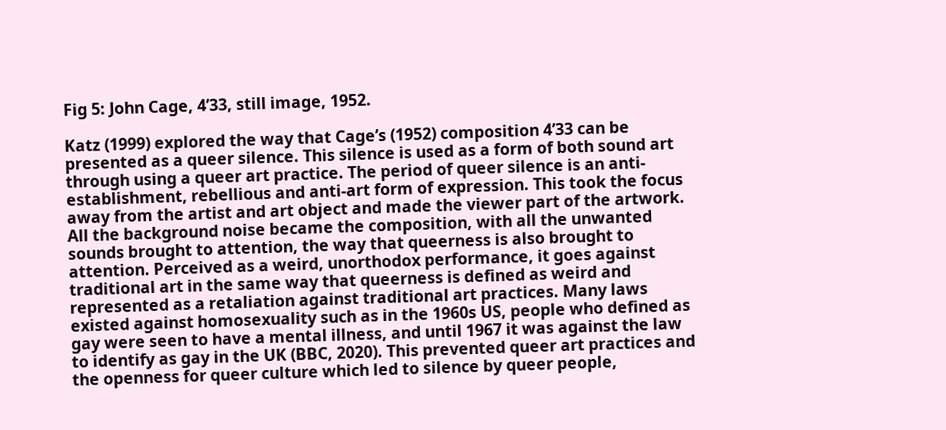Fig 5: John Cage, 4’33, still image, 1952.

Katz (1999) explored the way that Cage’s (1952) composition 4’33 can be presented as a queer silence. This silence is used as a form of both sound art through using a queer art practice. The period of queer silence is an anti-establishment, rebellious and anti-art form of expression. This took the focus away from the artist and art object and made the viewer part of the artwork. All the background noise became the composition, with all the unwanted sounds brought to attention, the way that queerness is also brought to attention. Perceived as a weird, unorthodox performance, it goes against traditional art in the same way that queerness is defined as weird and represented as a retaliation against traditional art practices. Many laws existed against homosexuality such as in the 1960s US, people who defined as gay were seen to have a mental illness, and until 1967 it was against the law to identify as gay in the UK (BBC, 2020). This prevented queer art practices and the openness for queer culture which led to silence by queer people,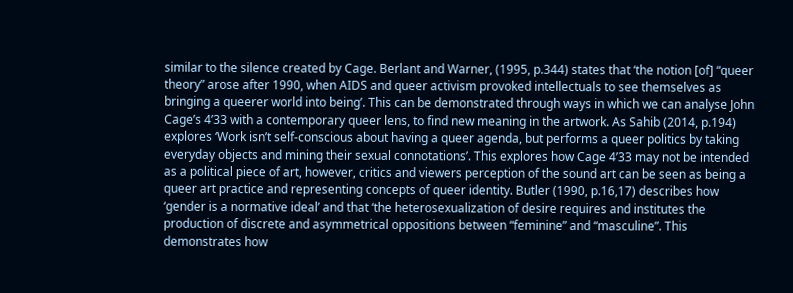similar to the silence created by Cage. Berlant and Warner, (1995, p.344) states that ‘the notion [of] “queer theory” arose after 1990, when AIDS and queer activism provoked intellectuals to see themselves as bringing a queerer world into being’. This can be demonstrated through ways in which we can analyse John Cage’s 4’33 with a contemporary queer lens, to find new meaning in the artwork. As Sahib (2014, p.194) explores ‘Work isn’t self-conscious about having a queer agenda, but performs a queer politics by taking everyday objects and mining their sexual connotations’. This explores how Cage 4’33 may not be intended as a political piece of art, however, critics and viewers perception of the sound art can be seen as being a queer art practice and representing concepts of queer identity. Butler (1990, p.16,17) describes how ‘gender is a normative ideal’ and that ‘the heterosexualization of desire requires and institutes the production of discrete and asymmetrical oppositions between “feminine” and “masculine”. This demonstrates how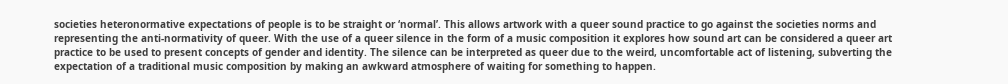societies heteronormative expectations of people is to be straight or ‘normal’. This allows artwork with a queer sound practice to go against the societies norms and representing the anti-normativity of queer. With the use of a queer silence in the form of a music composition it explores how sound art can be considered a queer art practice to be used to present concepts of gender and identity. The silence can be interpreted as queer due to the weird, uncomfortable act of listening, subverting the expectation of a traditional music composition by making an awkward atmosphere of waiting for something to happen.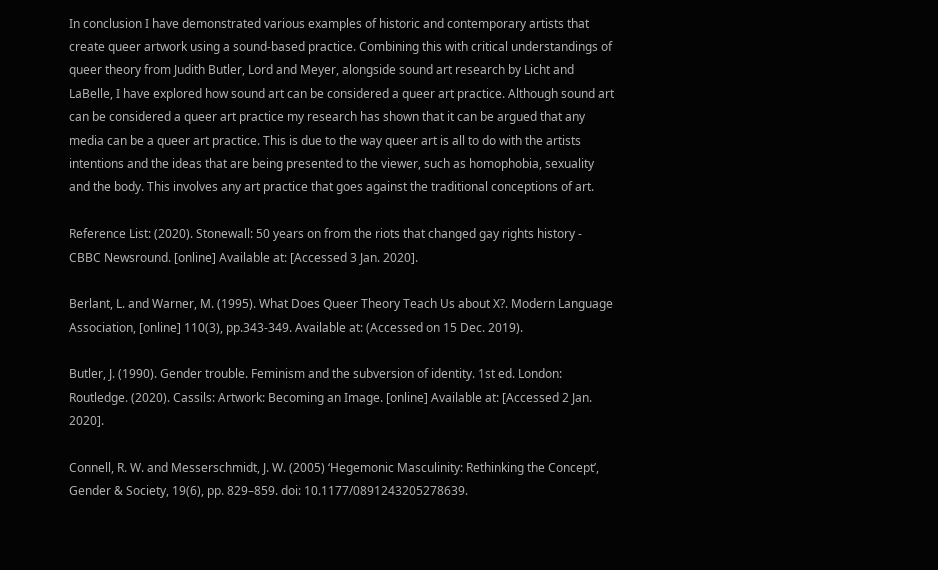In conclusion I have demonstrated various examples of historic and contemporary artists that create queer artwork using a sound-based practice. Combining this with critical understandings of queer theory from Judith Butler, Lord and Meyer, alongside sound art research by Licht and LaBelle, I have explored how sound art can be considered a queer art practice. Although sound art can be considered a queer art practice my research has shown that it can be argued that any media can be a queer art practice. This is due to the way queer art is all to do with the artists intentions and the ideas that are being presented to the viewer, such as homophobia, sexuality and the body. This involves any art practice that goes against the traditional conceptions of art.

Reference List: (2020). Stonewall: 50 years on from the riots that changed gay rights history - CBBC Newsround. [online] Available at: [Accessed 3 Jan. 2020].

Berlant, L. and Warner, M. (1995). What Does Queer Theory Teach Us about X?. Modern Language Association, [online] 110(3), pp.343-349. Available at: (Accessed on 15 Dec. 2019).

Butler, J. (1990). Gender trouble. Feminism and the subversion of identity. 1st ed. London: Routledge. (2020). Cassils: Artwork: Becoming an Image. [online] Available at: [Accessed 2 Jan. 2020].

Connell, R. W. and Messerschmidt, J. W. (2005) ‘Hegemonic Masculinity: Rethinking the Concept’, Gender & Society, 19(6), pp. 829–859. doi: 10.1177/0891243205278639.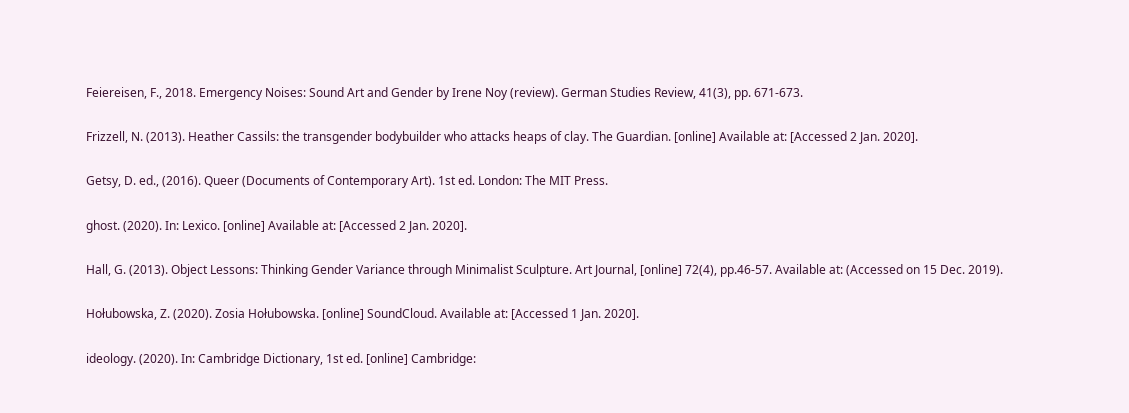Feiereisen, F., 2018. Emergency Noises: Sound Art and Gender by Irene Noy (review). German Studies Review, 41(3), pp. 671-673.

Frizzell, N. (2013). Heather Cassils: the transgender bodybuilder who attacks heaps of clay. The Guardian. [online] Available at: [Accessed 2 Jan. 2020].

Getsy, D. ed., (2016). Queer (Documents of Contemporary Art). 1st ed. London: The MIT Press.

ghost. (2020). In: Lexico. [online] Available at: [Accessed 2 Jan. 2020].

Hall, G. (2013). Object Lessons: Thinking Gender Variance through Minimalist Sculpture. Art Journal, [online] 72(4), pp.46-57. Available at: (Accessed on 15 Dec. 2019).

Hołubowska, Z. (2020). Zosia Hołubowska. [online] SoundCloud. Available at: [Accessed 1 Jan. 2020].

ideology. (2020). In: Cambridge Dictionary, 1st ed. [online] Cambridge: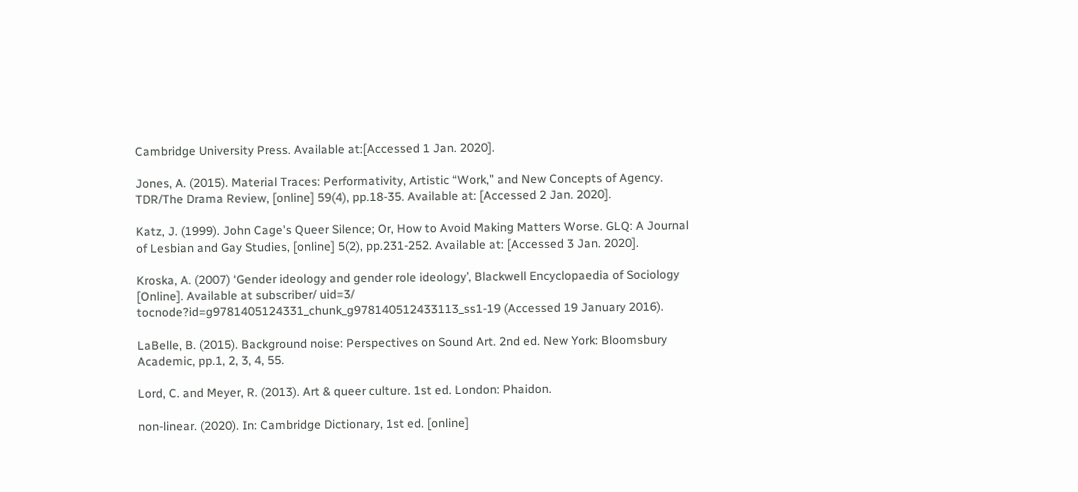Cambridge University Press. Available at:[Accessed 1 Jan. 2020].

Jones, A. (2015). Material Traces: Performativity, Artistic “Work,” and New Concepts of Agency. TDR/The Drama Review, [online] 59(4), pp.18-35. Available at: [Accessed 2 Jan. 2020].

Katz, J. (1999). John Cage's Queer Silence; Or, How to Avoid Making Matters Worse. GLQ: A Journal of Lesbian and Gay Studies, [online] 5(2), pp.231-252. Available at: [Accessed 3 Jan. 2020].

Kroska, A. (2007) ‘Gender ideology and gender role ideology’, Blackwell Encyclopaedia of Sociology [Online]. Available at subscriber/ uid=3/ tocnode?id=g9781405124331_chunk_g978140512433113_ss1-19 (Accessed 19 January 2016).

LaBelle, B. (2015). Background noise: Perspectives on Sound Art. 2nd ed. New York: Bloomsbury Academic, pp.1, 2, 3, 4, 55.

Lord, C. and Meyer, R. (2013). Art & queer culture. 1st ed. London: Phaidon.

non-linear. (2020). In: Cambridge Dictionary, 1st ed. [online]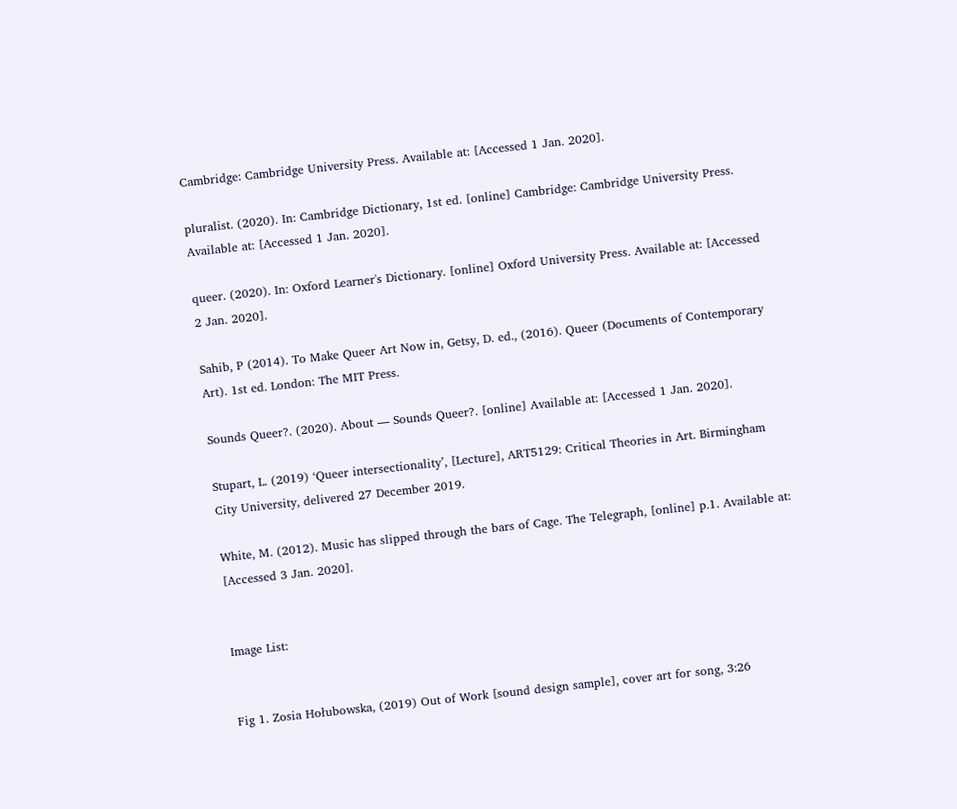Cambridge: Cambridge University Press. Available at: [Accessed 1 Jan. 2020].

pluralist. (2020). In: Cambridge Dictionary, 1st ed. [online] Cambridge: Cambridge University Press. Available at: [Accessed 1 Jan. 2020].

queer. (2020). In: Oxford Learner's Dictionary. [online] Oxford University Press. Available at: [Accessed 2 Jan. 2020].

Sahib, P (2014). To Make Queer Art Now in, Getsy, D. ed., (2016). Queer (Documents of Contemporary Art). 1st ed. London: The MIT Press.

Sounds Queer?. (2020). About — Sounds Queer?. [online] Available at: [Accessed 1 Jan. 2020].

Stupart, L. (2019) ‘Queer intersectionality’, [Lecture], ART5129: Critical Theories in Art. Birmingham City University, delivered 27 December 2019.

White, M. (2012). Music has slipped through the bars of Cage. The Telegraph, [online] p.1. Available at: [Accessed 3 Jan. 2020].


Image List:


Fig 1. Zosia Hołubowska, (2019) Out of Work [sound design sample], cover art for song, 3:26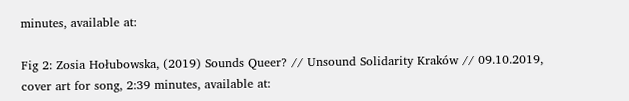minutes, available at:

Fig 2: Zosia Hołubowska, (2019) Sounds Queer? // Unsound Solidarity Kraków // 09.10.2019, cover art for song, 2:39 minutes, available at: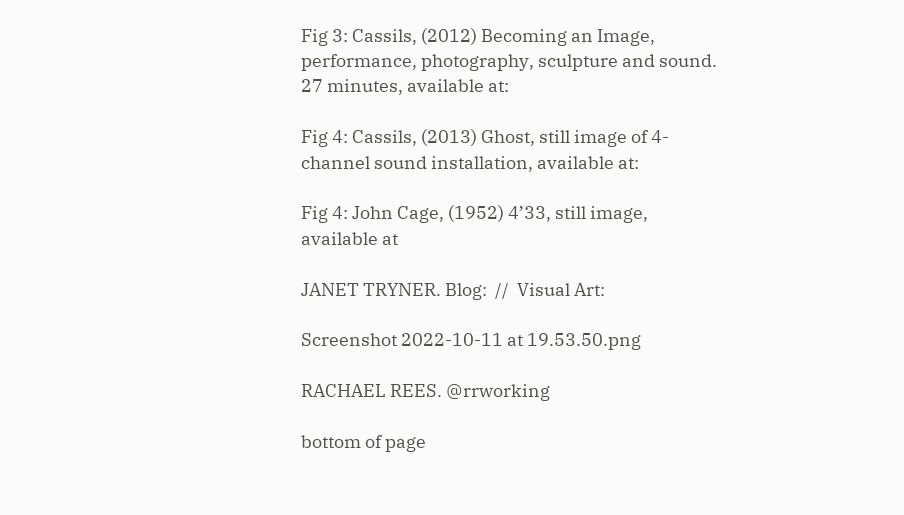Fig 3: Cassils, (2012) Becoming an Image, performance, photography, sculpture and sound. 27 minutes, available at:

Fig 4: Cassils, (2013) Ghost, still image of 4-channel sound installation, available at:

Fig 4: John Cage, (1952) 4’33, still image, available at

JANET TRYNER. Blog:  //  Visual Art:

Screenshot 2022-10-11 at 19.53.50.png

RACHAEL REES. @rrworking

bottom of page